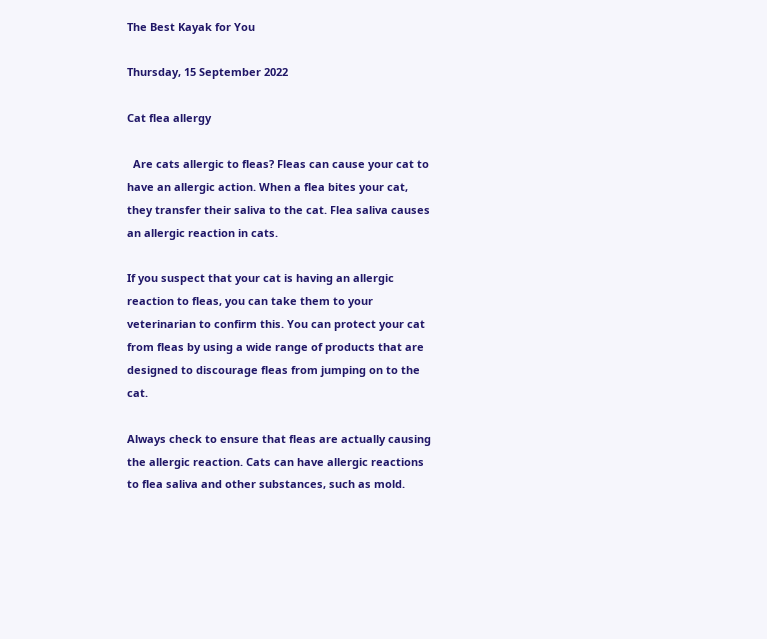The Best Kayak for You

Thursday, 15 September 2022

Cat flea allergy

  Are cats allergic to fleas? Fleas can cause your cat to have an allergic action. When a flea bites your cat, they transfer their saliva to the cat. Flea saliva causes an allergic reaction in cats.

If you suspect that your cat is having an allergic reaction to fleas, you can take them to your veterinarian to confirm this. You can protect your cat from fleas by using a wide range of products that are designed to discourage fleas from jumping on to the cat.

Always check to ensure that fleas are actually causing the allergic reaction. Cats can have allergic reactions to flea saliva and other substances, such as mold.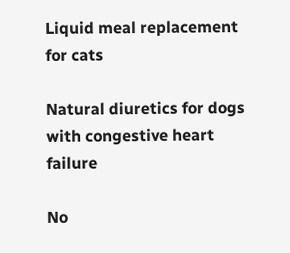Liquid meal replacement for cats

Natural diuretics for dogs with congestive heart failure

No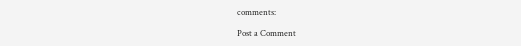comments:

Post a Comment